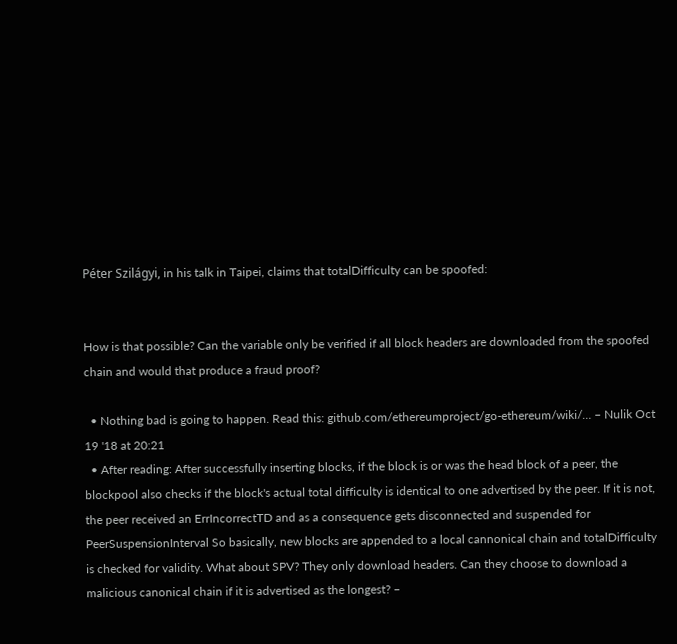Péter Szilágyi, in his talk in Taipei, claims that totalDifficulty can be spoofed:


How is that possible? Can the variable only be verified if all block headers are downloaded from the spoofed chain and would that produce a fraud proof?

  • Nothing bad is going to happen. Read this: github.com/ethereumproject/go-ethereum/wiki/… – Nulik Oct 19 '18 at 20:21
  • After reading: After successfully inserting blocks, if the block is or was the head block of a peer, the blockpool also checks if the block's actual total difficulty is identical to one advertised by the peer. If it is not, the peer received an ErrIncorrectTD and as a consequence gets disconnected and suspended for PeerSuspensionInterval So basically, new blocks are appended to a local cannonical chain and totalDifficulty is checked for validity. What about SPV? They only download headers. Can they choose to download a malicious canonical chain if it is advertised as the longest? –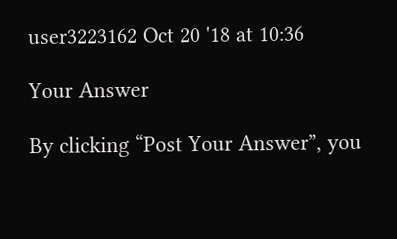user3223162 Oct 20 '18 at 10:36

Your Answer

By clicking “Post Your Answer”, you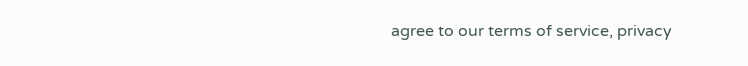agree to our terms of service, privacy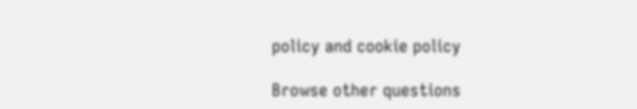policy and cookie policy

Browse other questions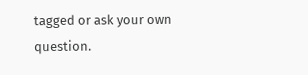tagged or ask your own question.